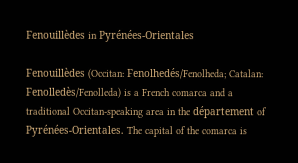Fenouillèdes in Pyrénées-Orientales

Fenouillèdes (Occitan: Fenolhedés/Fenolheda; Catalan: Fenolledès/Fenolleda) is a French comarca and a traditional Occitan-speaking area in the département of Pyrénées-Orientales. The capital of the comarca is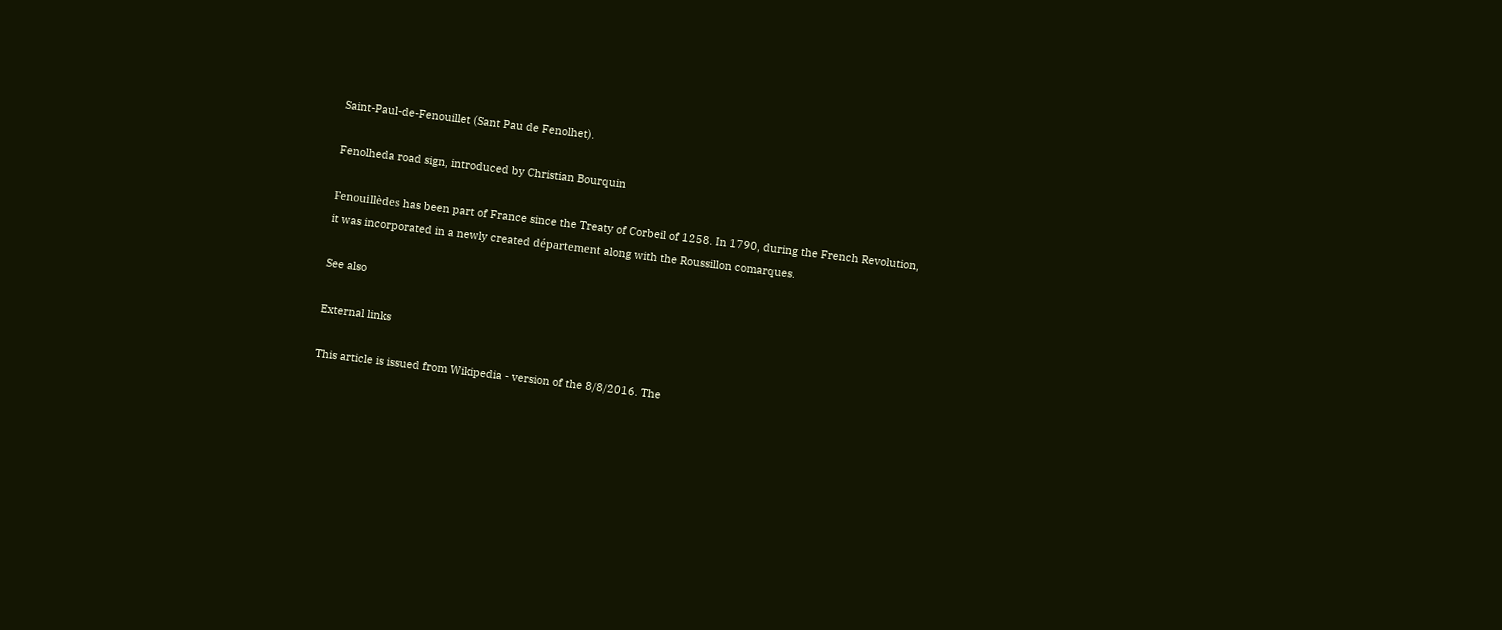Saint-Paul-de-Fenouillet (Sant Pau de Fenolhet).

Fenolheda road sign, introduced by Christian Bourquin

Fenouillèdes has been part of France since the Treaty of Corbeil of 1258. In 1790, during the French Revolution, it was incorporated in a newly created département along with the Roussillon comarques.

See also

External links

This article is issued from Wikipedia - version of the 8/8/2016. The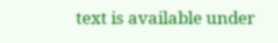text is available under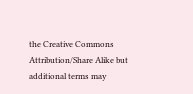the Creative Commons Attribution/Share Alike but additional terms may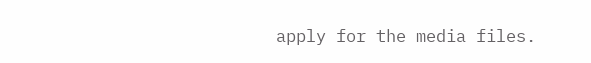apply for the media files.